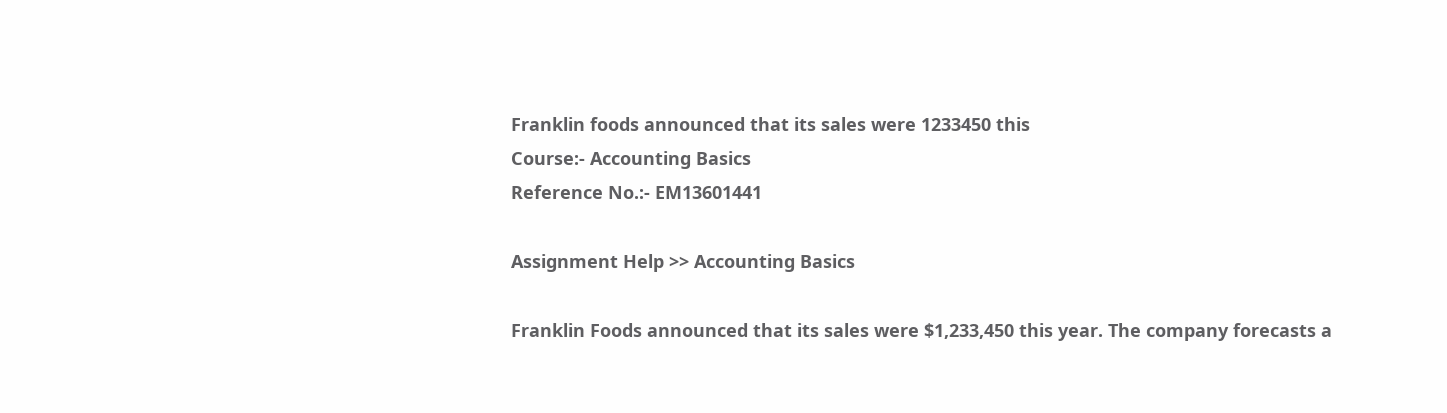Franklin foods announced that its sales were 1233450 this
Course:- Accounting Basics
Reference No.:- EM13601441

Assignment Help >> Accounting Basics

Franklin Foods announced that its sales were $1,233,450 this year. The company forecasts a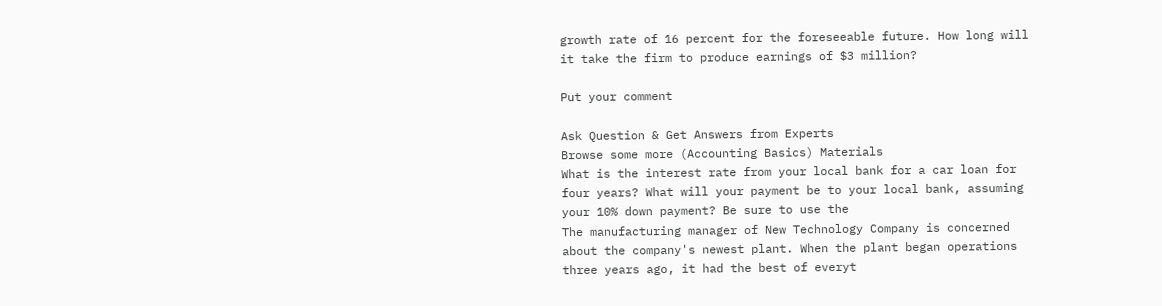growth rate of 16 percent for the foreseeable future. How long will it take the firm to produce earnings of $3 million?

Put your comment

Ask Question & Get Answers from Experts
Browse some more (Accounting Basics) Materials
What is the interest rate from your local bank for a car loan for four years? What will your payment be to your local bank, assuming your 10% down payment? Be sure to use the
The manufacturing manager of New Technology Company is concerned about the company's newest plant. When the plant began operations three years ago, it had the best of everyt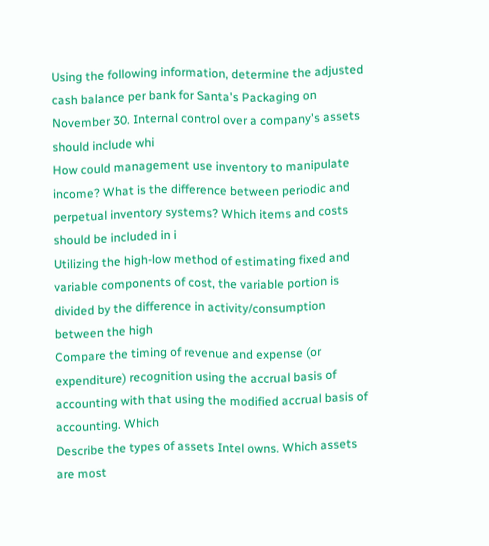Using the following information, determine the adjusted cash balance per bank for Santa's Packaging on November 30. Internal control over a company's assets should include whi
How could management use inventory to manipulate income? What is the difference between periodic and perpetual inventory systems? Which items and costs should be included in i
Utilizing the high-low method of estimating fixed and variable components of cost, the variable portion is divided by the difference in activity/consumption between the high
Compare the timing of revenue and expense (or expenditure) recognition using the accrual basis of accounting with that using the modified accrual basis of accounting. Which
Describe the types of assets Intel owns. Which assets are most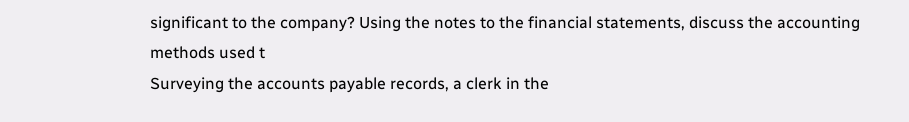significant to the company? Using the notes to the financial statements, discuss the accounting methods used t
Surveying the accounts payable records, a clerk in the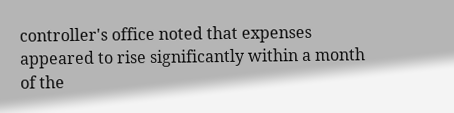controller's office noted that expenses appeared to rise significantly within a month of the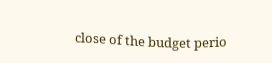close of the budget perio